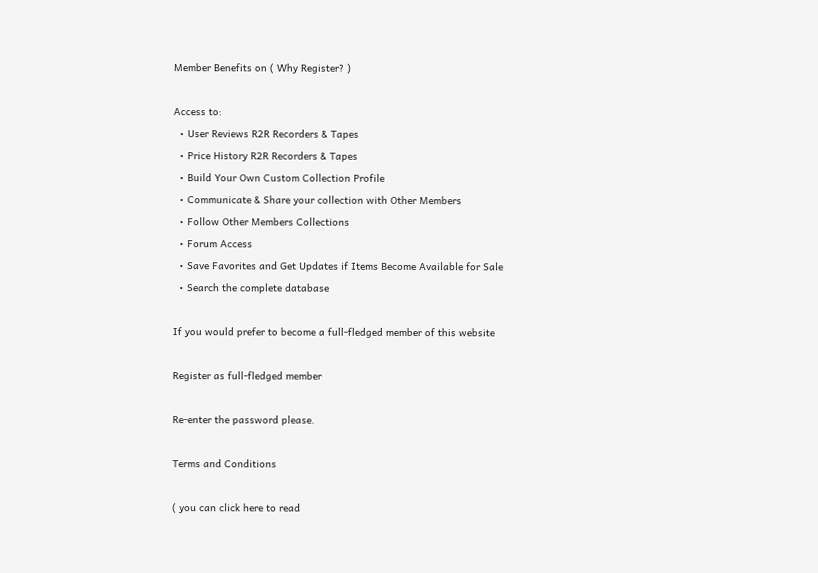Member Benefits on ( Why Register? )

Access to:
  • User Reviews R2R Recorders & Tapes
  • Price History R2R Recorders & Tapes
  • Build Your Own Custom Collection Profile
  • Communicate & Share your collection with Other Members
  • Follow Other Members Collections
  • Forum Access
  • Save Favorites and Get Updates if Items Become Available for Sale
  • Search the complete database

If you would prefer to become a full-fledged member of this website

Register as full-fledged member

Re-enter the password please.

Terms and Conditions

( you can click here to read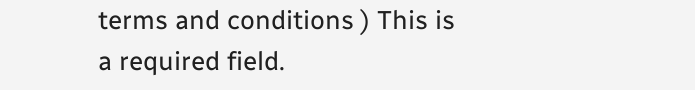terms and conditions ) This is a required field.